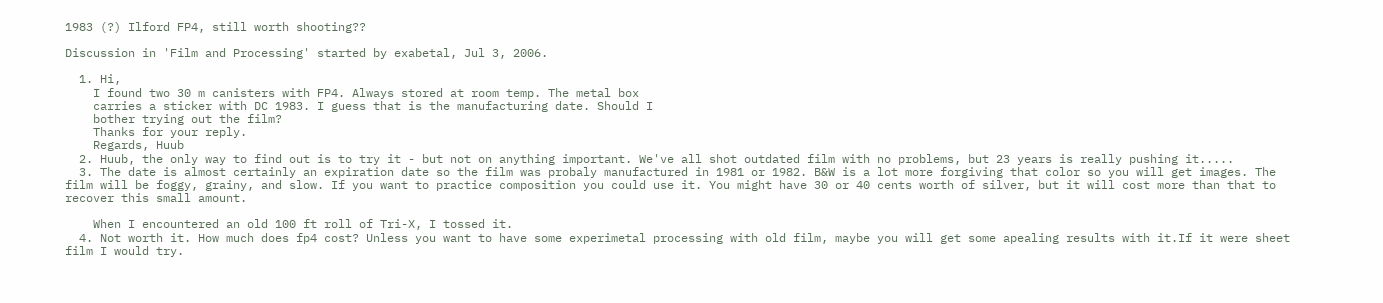1983 (?) Ilford FP4, still worth shooting??

Discussion in 'Film and Processing' started by exabetal, Jul 3, 2006.

  1. Hi,
    I found two 30 m canisters with FP4. Always stored at room temp. The metal box
    carries a sticker with DC 1983. I guess that is the manufacturing date. Should I
    bother trying out the film?
    Thanks for your reply.
    Regards, Huub
  2. Huub, the only way to find out is to try it - but not on anything important. We've all shot outdated film with no problems, but 23 years is really pushing it.....
  3. The date is almost certainly an expiration date so the film was probaly manufactured in 1981 or 1982. B&W is a lot more forgiving that color so you will get images. The film will be foggy, grainy, and slow. If you want to practice composition you could use it. You might have 30 or 40 cents worth of silver, but it will cost more than that to recover this small amount.

    When I encountered an old 100 ft roll of Tri-X, I tossed it.
  4. Not worth it. How much does fp4 cost? Unless you want to have some experimetal processing with old film, maybe you will get some apealing results with it.If it were sheet film I would try.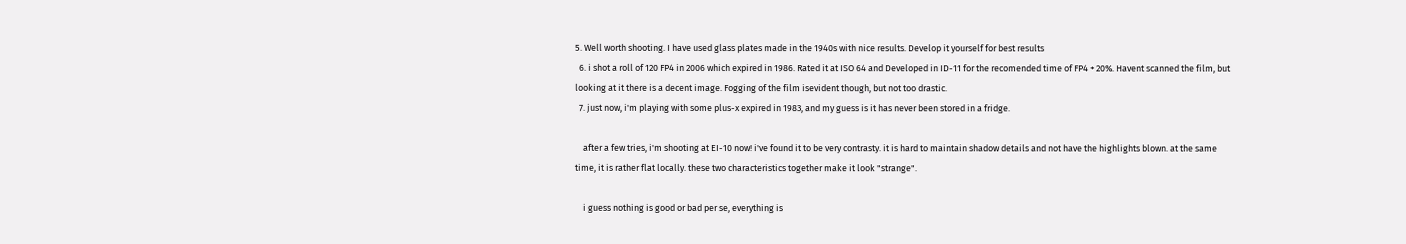5. Well worth shooting. I have used glass plates made in the 1940s with nice results. Develop it yourself for best results
  6. i shot a roll of 120 FP4 in 2006 which expired in 1986. Rated it at ISO 64 and Developed in ID-11 for the recomended time of FP4 + 20%. Havent scanned the film, but looking at it there is a decent image. Fogging of the film isevident though, but not too drastic.
  7. just now, i'm playing with some plus-x expired in 1983, and my guess is it has never been stored in a fridge.

    after a few tries, i'm shooting at EI-10 now! i've found it to be very contrasty. it is hard to maintain shadow details and not have the highlights blown. at the same time, it is rather flat locally. these two characteristics together make it look "strange".

    i guess nothing is good or bad per se, everything is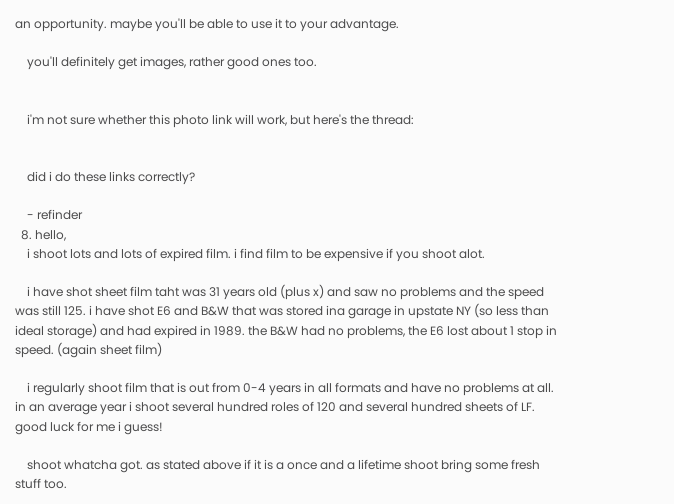an opportunity. maybe you'll be able to use it to your advantage.

    you'll definitely get images, rather good ones too.


    i'm not sure whether this photo link will work, but here's the thread:


    did i do these links correctly?

    - refinder
  8. hello,
    i shoot lots and lots of expired film. i find film to be expensive if you shoot alot.

    i have shot sheet film taht was 31 years old (plus x) and saw no problems and the speed was still 125. i have shot E6 and B&W that was stored ina garage in upstate NY (so less than ideal storage) and had expired in 1989. the B&W had no problems, the E6 lost about 1 stop in speed. (again sheet film)

    i regularly shoot film that is out from 0-4 years in all formats and have no problems at all. in an average year i shoot several hundred roles of 120 and several hundred sheets of LF. good luck for me i guess!

    shoot whatcha got. as stated above if it is a once and a lifetime shoot bring some fresh stuff too.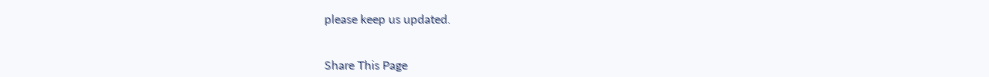please keep us updated.


Share This Page